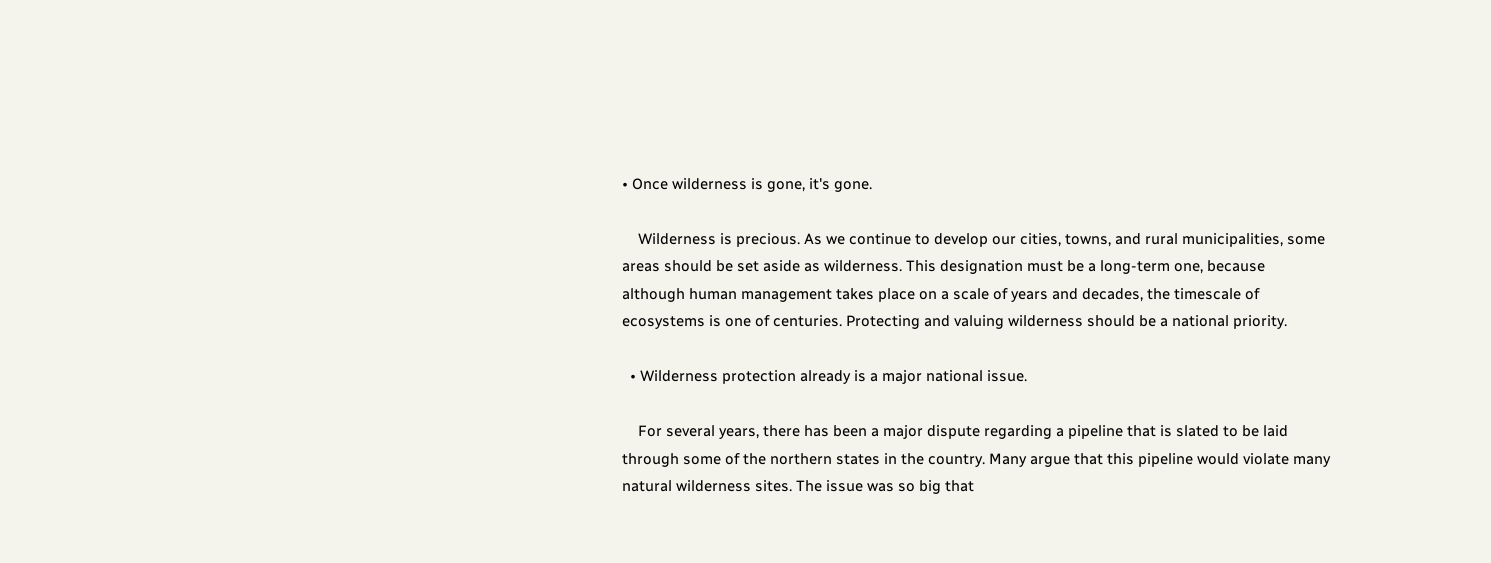• Once wilderness is gone, it's gone.

    Wilderness is precious. As we continue to develop our cities, towns, and rural municipalities, some areas should be set aside as wilderness. This designation must be a long-term one, because although human management takes place on a scale of years and decades, the timescale of ecosystems is one of centuries. Protecting and valuing wilderness should be a national priority.

  • Wilderness protection already is a major national issue.

    For several years, there has been a major dispute regarding a pipeline that is slated to be laid through some of the northern states in the country. Many argue that this pipeline would violate many natural wilderness sites. The issue was so big that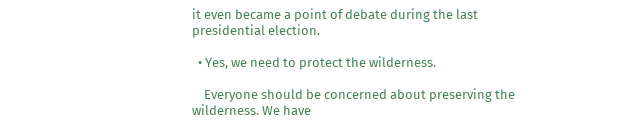it even became a point of debate during the last presidential election.

  • Yes, we need to protect the wilderness.

    Everyone should be concerned about preserving the wilderness. We have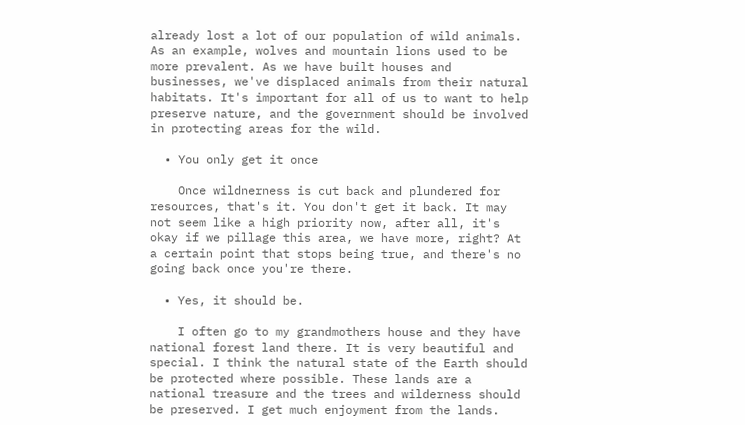already lost a lot of our population of wild animals. As an example, wolves and mountain lions used to be more prevalent. As we have built houses and businesses, we've displaced animals from their natural habitats. It's important for all of us to want to help preserve nature, and the government should be involved in protecting areas for the wild.

  • You only get it once

    Once wildnerness is cut back and plundered for resources, that's it. You don't get it back. It may not seem like a high priority now, after all, it's okay if we pillage this area, we have more, right? At a certain point that stops being true, and there's no going back once you're there.

  • Yes, it should be.

    I often go to my grandmothers house and they have national forest land there. It is very beautiful and special. I think the natural state of the Earth should be protected where possible. These lands are a national treasure and the trees and wilderness should be preserved. I get much enjoyment from the lands.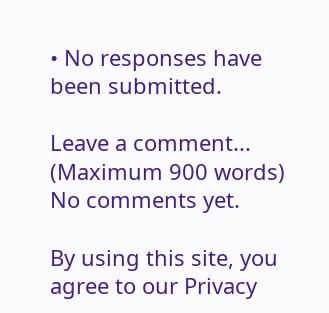• No responses have been submitted.

Leave a comment...
(Maximum 900 words)
No comments yet.

By using this site, you agree to our Privacy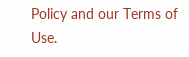Policy and our Terms of Use.